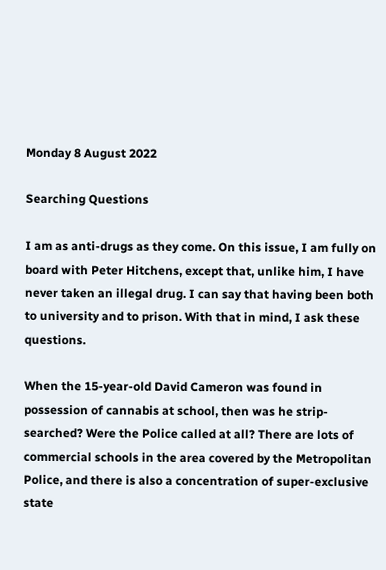Monday 8 August 2022

Searching Questions

I am as anti-drugs as they come. On this issue, I am fully on board with Peter Hitchens, except that, unlike him, I have never taken an illegal drug. I can say that having been both to university and to prison. With that in mind, I ask these questions.

When the 15-year-old David Cameron was found in possession of cannabis at school, then was he strip-searched? Were the Police called at all? There are lots of commercial schools in the area covered by the Metropolitan Police, and there is also a concentration of super-exclusive state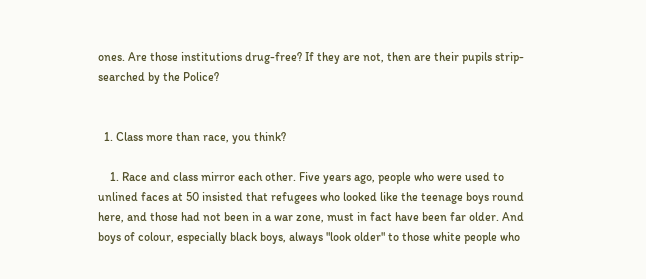ones. Are those institutions drug-free? If they are not, then are their pupils strip-searched by the Police?


  1. Class more than race, you think?

    1. Race and class mirror each other. Five years ago, people who were used to unlined faces at 50 insisted that refugees who looked like the teenage boys round here, and those had not been in a war zone, must in fact have been far older. And boys of colour, especially black boys, always "look older" to those white people who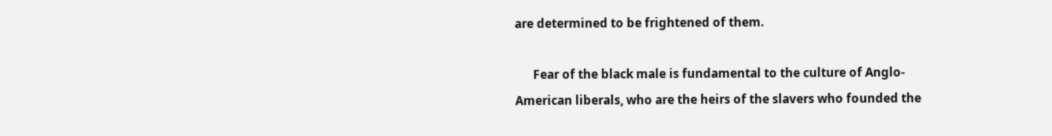are determined to be frightened of them.

      Fear of the black male is fundamental to the culture of Anglo-American liberals, who are the heirs of the slavers who founded the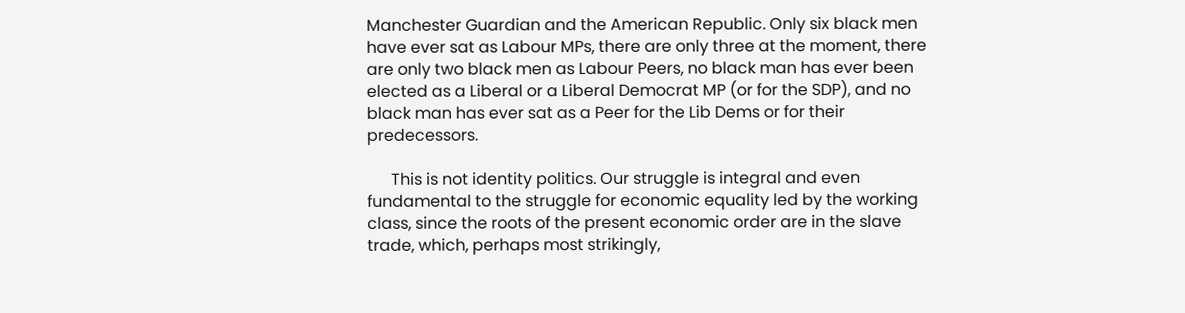Manchester Guardian and the American Republic. Only six black men have ever sat as Labour MPs, there are only three at the moment, there are only two black men as Labour Peers, no black man has ever been elected as a Liberal or a Liberal Democrat MP (or for the SDP), and no black man has ever sat as a Peer for the Lib Dems or for their predecessors.

      This is not identity politics. Our struggle is integral and even fundamental to the struggle for economic equality led by the working class, since the roots of the present economic order are in the slave trade, which, perhaps most strikingly,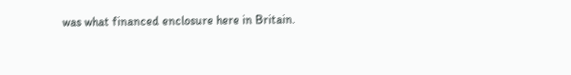was what financed enclosure here in Britain.